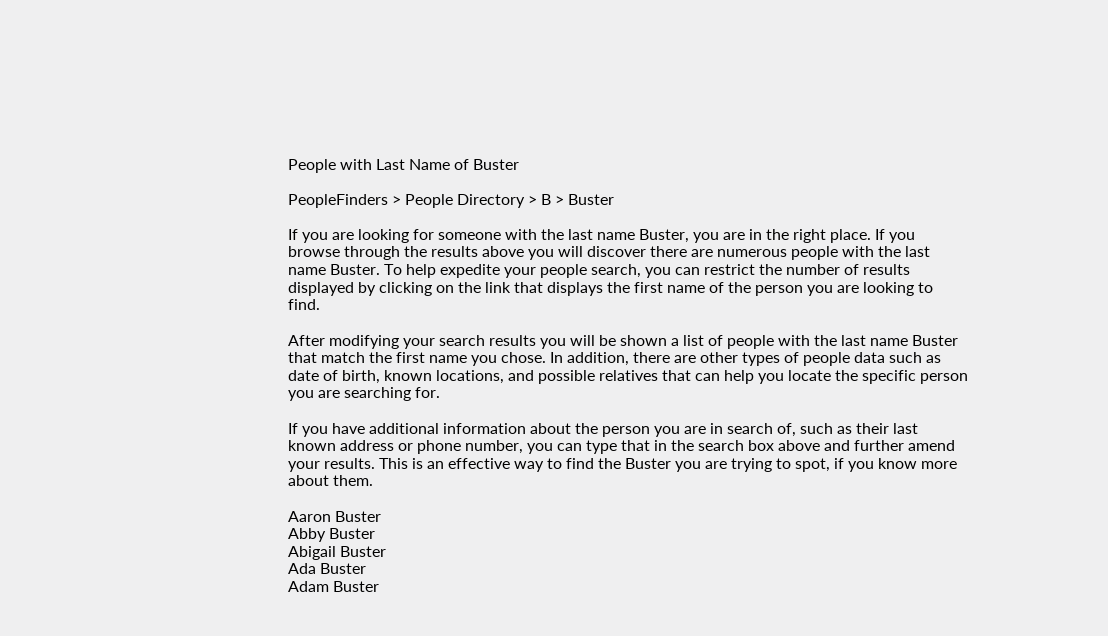People with Last Name of Buster

PeopleFinders > People Directory > B > Buster

If you are looking for someone with the last name Buster, you are in the right place. If you browse through the results above you will discover there are numerous people with the last name Buster. To help expedite your people search, you can restrict the number of results displayed by clicking on the link that displays the first name of the person you are looking to find.

After modifying your search results you will be shown a list of people with the last name Buster that match the first name you chose. In addition, there are other types of people data such as date of birth, known locations, and possible relatives that can help you locate the specific person you are searching for.

If you have additional information about the person you are in search of, such as their last known address or phone number, you can type that in the search box above and further amend your results. This is an effective way to find the Buster you are trying to spot, if you know more about them.

Aaron Buster
Abby Buster
Abigail Buster
Ada Buster
Adam Buster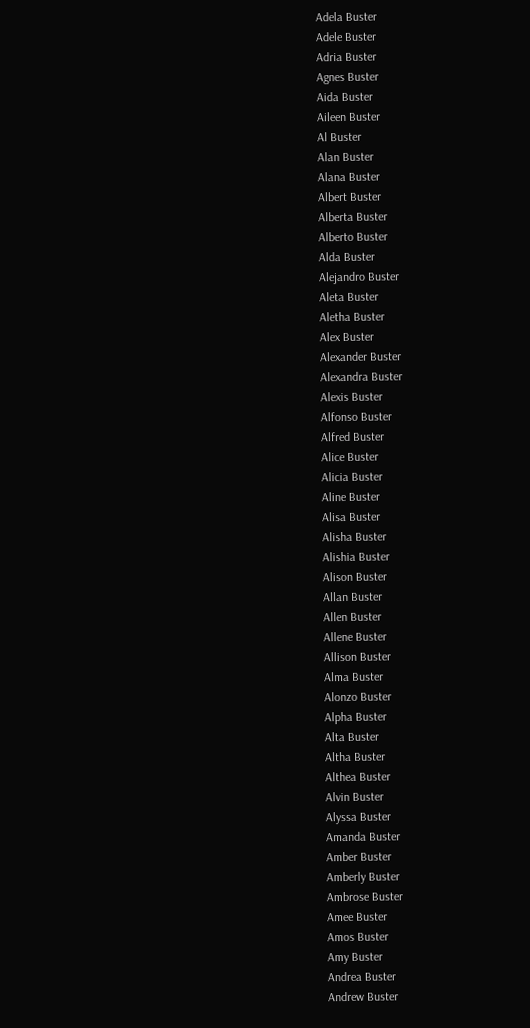Adela Buster
Adele Buster
Adria Buster
Agnes Buster
Aida Buster
Aileen Buster
Al Buster
Alan Buster
Alana Buster
Albert Buster
Alberta Buster
Alberto Buster
Alda Buster
Alejandro Buster
Aleta Buster
Aletha Buster
Alex Buster
Alexander Buster
Alexandra Buster
Alexis Buster
Alfonso Buster
Alfred Buster
Alice Buster
Alicia Buster
Aline Buster
Alisa Buster
Alisha Buster
Alishia Buster
Alison Buster
Allan Buster
Allen Buster
Allene Buster
Allison Buster
Alma Buster
Alonzo Buster
Alpha Buster
Alta Buster
Altha Buster
Althea Buster
Alvin Buster
Alyssa Buster
Amanda Buster
Amber Buster
Amberly Buster
Ambrose Buster
Amee Buster
Amos Buster
Amy Buster
Andrea Buster
Andrew Buster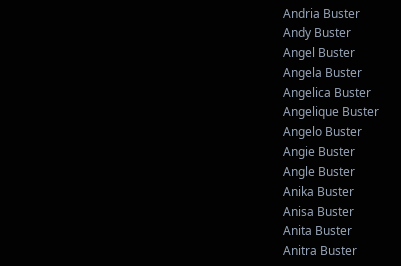Andria Buster
Andy Buster
Angel Buster
Angela Buster
Angelica Buster
Angelique Buster
Angelo Buster
Angie Buster
Angle Buster
Anika Buster
Anisa Buster
Anita Buster
Anitra Buster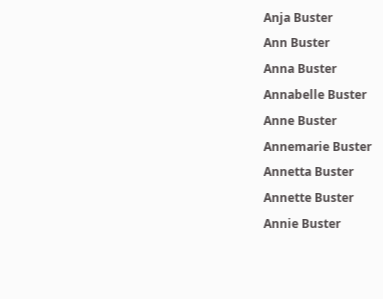Anja Buster
Ann Buster
Anna Buster
Annabelle Buster
Anne Buster
Annemarie Buster
Annetta Buster
Annette Buster
Annie Buster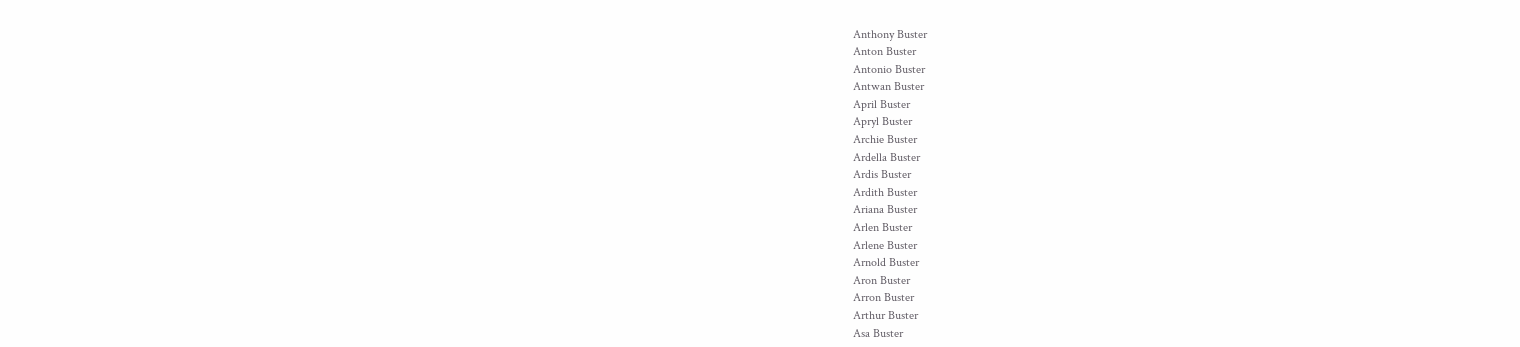Anthony Buster
Anton Buster
Antonio Buster
Antwan Buster
April Buster
Apryl Buster
Archie Buster
Ardella Buster
Ardis Buster
Ardith Buster
Ariana Buster
Arlen Buster
Arlene Buster
Arnold Buster
Aron Buster
Arron Buster
Arthur Buster
Asa Buster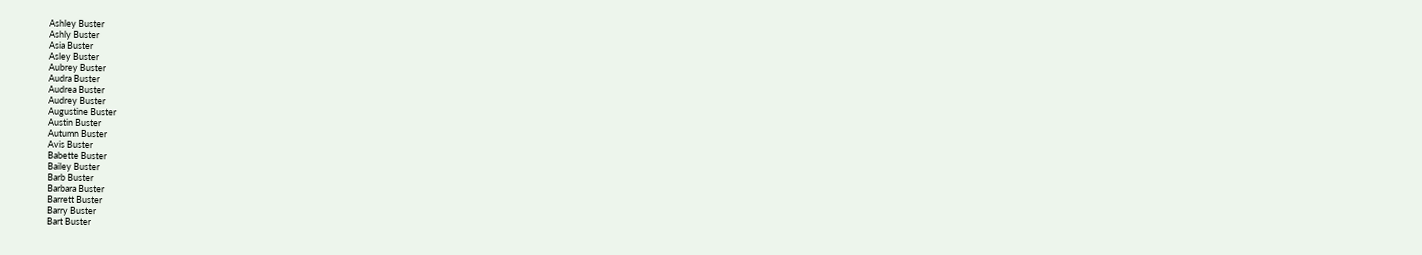Ashley Buster
Ashly Buster
Asia Buster
Asley Buster
Aubrey Buster
Audra Buster
Audrea Buster
Audrey Buster
Augustine Buster
Austin Buster
Autumn Buster
Avis Buster
Babette Buster
Bailey Buster
Barb Buster
Barbara Buster
Barrett Buster
Barry Buster
Bart Buster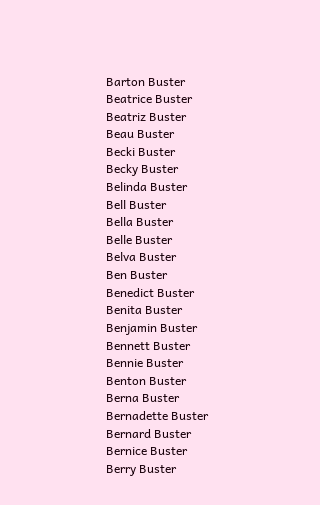Barton Buster
Beatrice Buster
Beatriz Buster
Beau Buster
Becki Buster
Becky Buster
Belinda Buster
Bell Buster
Bella Buster
Belle Buster
Belva Buster
Ben Buster
Benedict Buster
Benita Buster
Benjamin Buster
Bennett Buster
Bennie Buster
Benton Buster
Berna Buster
Bernadette Buster
Bernard Buster
Bernice Buster
Berry Buster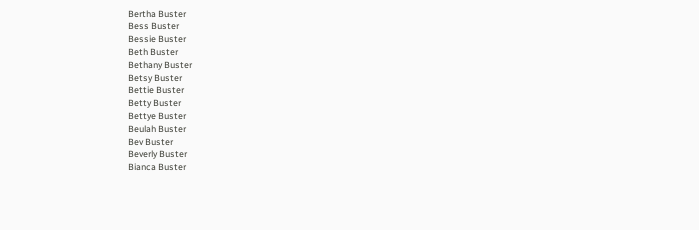Bertha Buster
Bess Buster
Bessie Buster
Beth Buster
Bethany Buster
Betsy Buster
Bettie Buster
Betty Buster
Bettye Buster
Beulah Buster
Bev Buster
Beverly Buster
Bianca Buster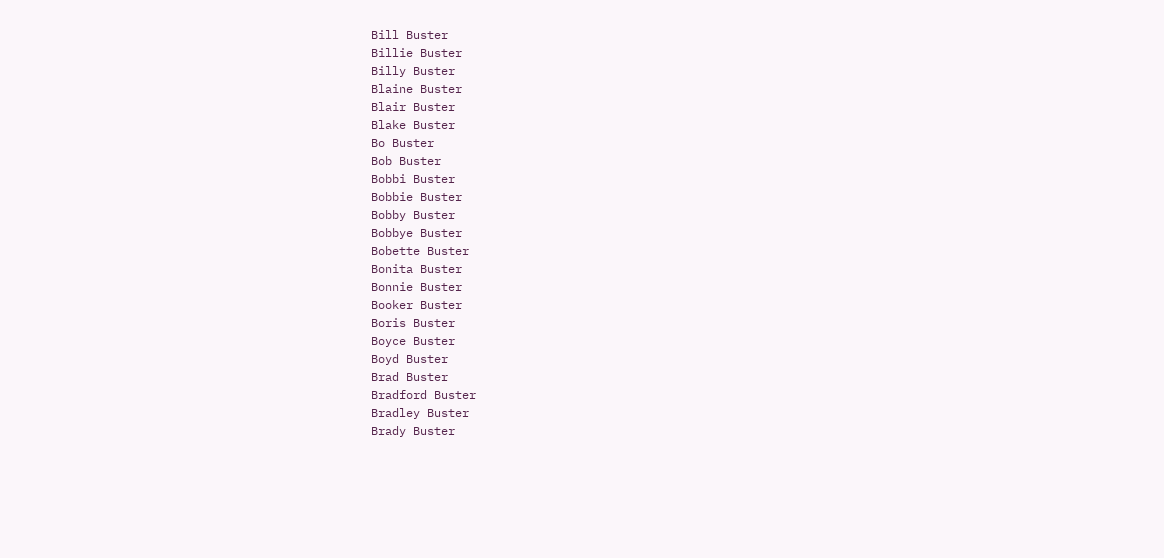Bill Buster
Billie Buster
Billy Buster
Blaine Buster
Blair Buster
Blake Buster
Bo Buster
Bob Buster
Bobbi Buster
Bobbie Buster
Bobby Buster
Bobbye Buster
Bobette Buster
Bonita Buster
Bonnie Buster
Booker Buster
Boris Buster
Boyce Buster
Boyd Buster
Brad Buster
Bradford Buster
Bradley Buster
Brady Buster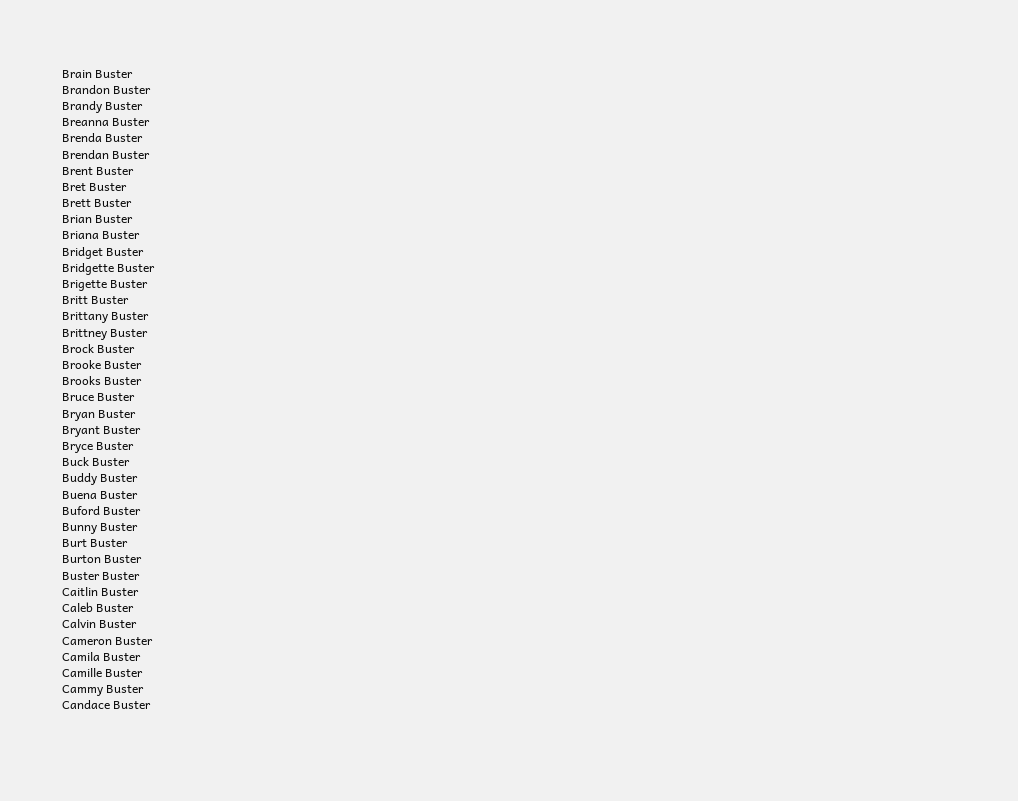Brain Buster
Brandon Buster
Brandy Buster
Breanna Buster
Brenda Buster
Brendan Buster
Brent Buster
Bret Buster
Brett Buster
Brian Buster
Briana Buster
Bridget Buster
Bridgette Buster
Brigette Buster
Britt Buster
Brittany Buster
Brittney Buster
Brock Buster
Brooke Buster
Brooks Buster
Bruce Buster
Bryan Buster
Bryant Buster
Bryce Buster
Buck Buster
Buddy Buster
Buena Buster
Buford Buster
Bunny Buster
Burt Buster
Burton Buster
Buster Buster
Caitlin Buster
Caleb Buster
Calvin Buster
Cameron Buster
Camila Buster
Camille Buster
Cammy Buster
Candace Buster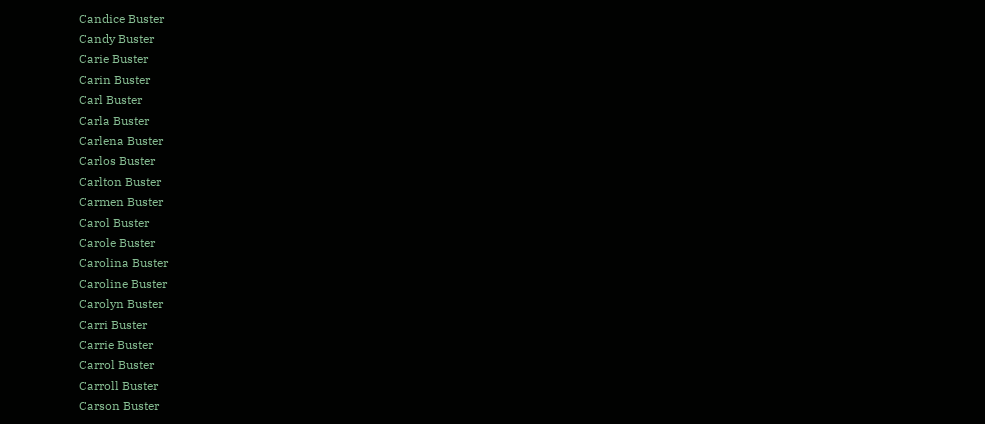Candice Buster
Candy Buster
Carie Buster
Carin Buster
Carl Buster
Carla Buster
Carlena Buster
Carlos Buster
Carlton Buster
Carmen Buster
Carol Buster
Carole Buster
Carolina Buster
Caroline Buster
Carolyn Buster
Carri Buster
Carrie Buster
Carrol Buster
Carroll Buster
Carson Buster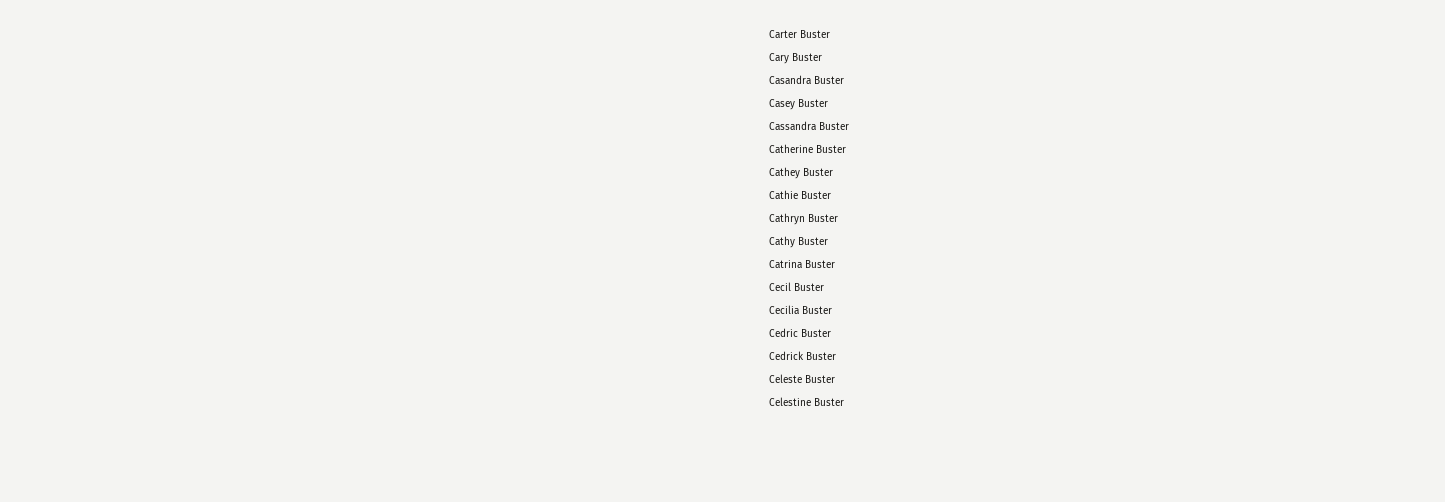Carter Buster
Cary Buster
Casandra Buster
Casey Buster
Cassandra Buster
Catherine Buster
Cathey Buster
Cathie Buster
Cathryn Buster
Cathy Buster
Catrina Buster
Cecil Buster
Cecilia Buster
Cedric Buster
Cedrick Buster
Celeste Buster
Celestine Buster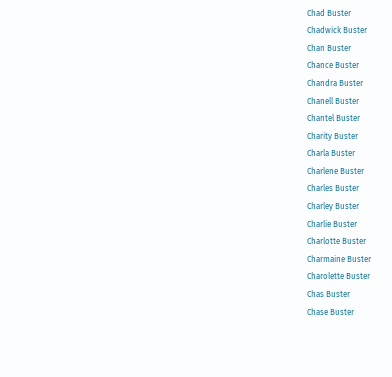Chad Buster
Chadwick Buster
Chan Buster
Chance Buster
Chandra Buster
Chanell Buster
Chantel Buster
Charity Buster
Charla Buster
Charlene Buster
Charles Buster
Charley Buster
Charlie Buster
Charlotte Buster
Charmaine Buster
Charolette Buster
Chas Buster
Chase Buster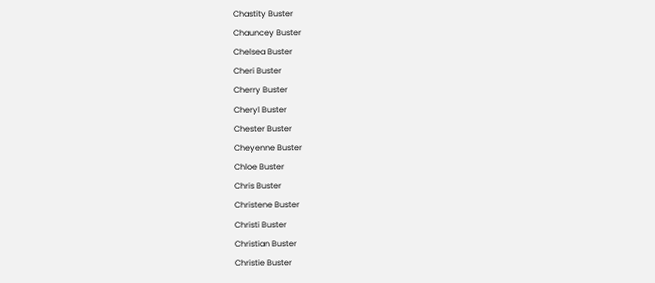Chastity Buster
Chauncey Buster
Chelsea Buster
Cheri Buster
Cherry Buster
Cheryl Buster
Chester Buster
Cheyenne Buster
Chloe Buster
Chris Buster
Christene Buster
Christi Buster
Christian Buster
Christie Buster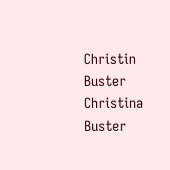Christin Buster
Christina Buster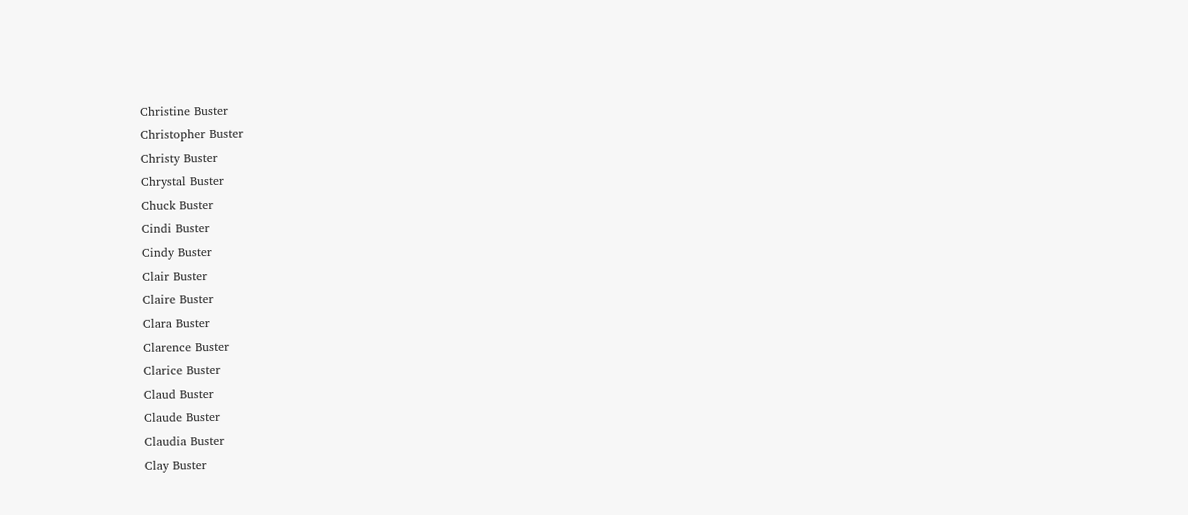Christine Buster
Christopher Buster
Christy Buster
Chrystal Buster
Chuck Buster
Cindi Buster
Cindy Buster
Clair Buster
Claire Buster
Clara Buster
Clarence Buster
Clarice Buster
Claud Buster
Claude Buster
Claudia Buster
Clay Buster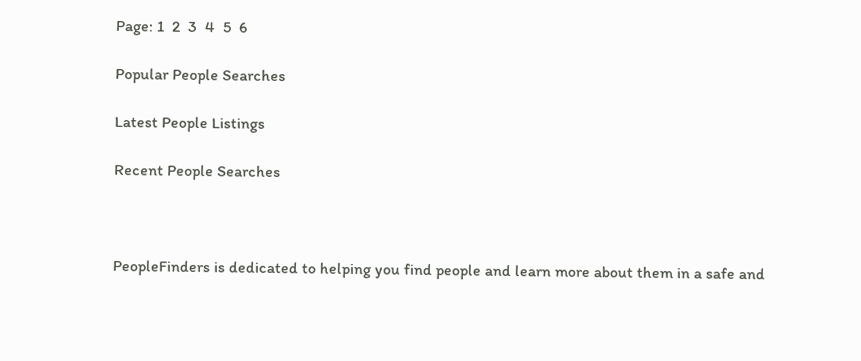Page: 1  2  3  4  5  6

Popular People Searches

Latest People Listings

Recent People Searches



PeopleFinders is dedicated to helping you find people and learn more about them in a safe and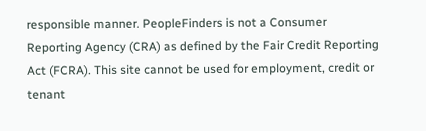responsible manner. PeopleFinders is not a Consumer Reporting Agency (CRA) as defined by the Fair Credit Reporting Act (FCRA). This site cannot be used for employment, credit or tenant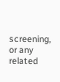screening, or any related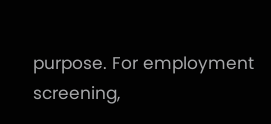purpose. For employment screening,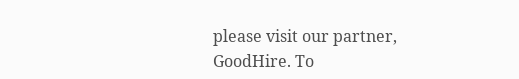please visit our partner, GoodHire. To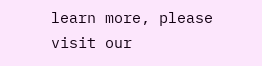learn more, please visit our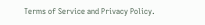Terms of Service and Privacy Policy.